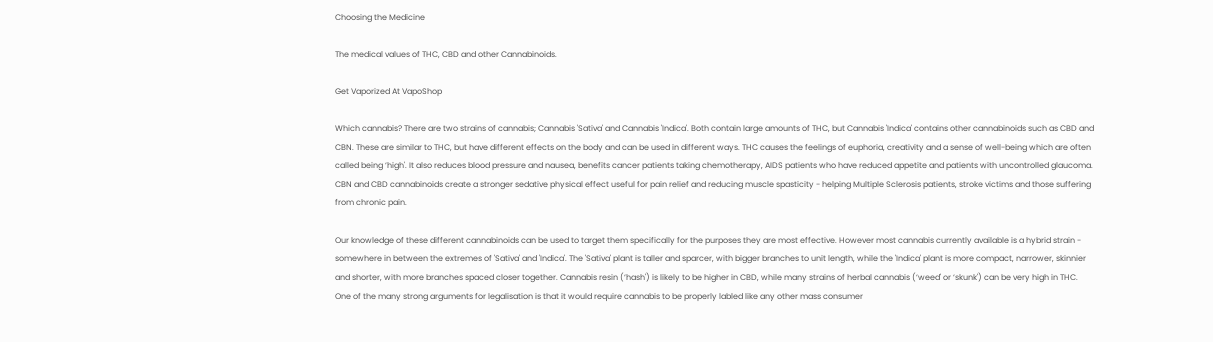Choosing the Medicine

The medical values of THC, CBD and other Cannabinoids.

Get Vaporized At VapoShop

Which cannabis? There are two strains of cannabis; Cannabis 'Sativa' and Cannabis 'Indica'. Both contain large amounts of THC, but Cannabis 'Indica' contains other cannabinoids such as CBD and CBN. These are similar to THC, but have different effects on the body and can be used in different ways. THC causes the feelings of euphoria, creativity and a sense of well-being which are often called being ‘high'. It also reduces blood pressure and nausea, benefits cancer patients taking chemotherapy, AIDS patients who have reduced appetite and patients with uncontrolled glaucoma. CBN and CBD cannabinoids create a stronger sedative physical effect useful for pain relief and reducing muscle spasticity - helping Multiple Sclerosis patients, stroke victims and those suffering from chronic pain.

Our knowledge of these different cannabinoids can be used to target them specifically for the purposes they are most effective. However most cannabis currently available is a hybrid strain - somewhere in between the extremes of 'Sativa' and 'Indica'. The 'Sativa' plant is taller and sparcer, with bigger branches to unit length, while the 'Indica' plant is more compact, narrower, skinnier and shorter, with more branches spaced closer together. Cannabis resin (‘hash') is likely to be higher in CBD, while many strains of herbal cannabis (‘weed' or ‘skunk') can be very high in THC. One of the many strong arguments for legalisation is that it would require cannabis to be properly labled like any other mass consumer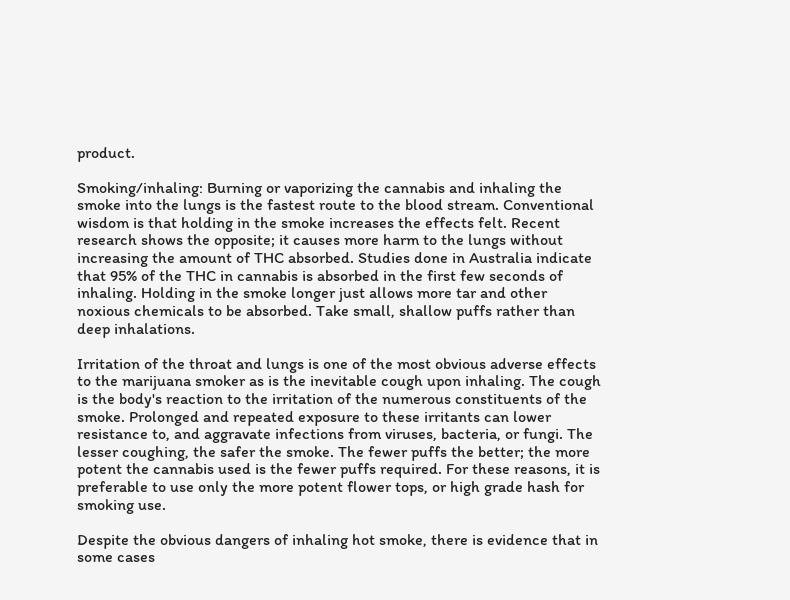product.

Smoking/inhaling: Burning or vaporizing the cannabis and inhaling the smoke into the lungs is the fastest route to the blood stream. Conventional wisdom is that holding in the smoke increases the effects felt. Recent research shows the opposite; it causes more harm to the lungs without increasing the amount of THC absorbed. Studies done in Australia indicate that 95% of the THC in cannabis is absorbed in the first few seconds of inhaling. Holding in the smoke longer just allows more tar and other noxious chemicals to be absorbed. Take small, shallow puffs rather than deep inhalations.

Irritation of the throat and lungs is one of the most obvious adverse effects to the marijuana smoker as is the inevitable cough upon inhaling. The cough is the body's reaction to the irritation of the numerous constituents of the smoke. Prolonged and repeated exposure to these irritants can lower resistance to, and aggravate infections from viruses, bacteria, or fungi. The lesser coughing, the safer the smoke. The fewer puffs the better; the more potent the cannabis used is the fewer puffs required. For these reasons, it is preferable to use only the more potent flower tops, or high grade hash for smoking use.

Despite the obvious dangers of inhaling hot smoke, there is evidence that in some cases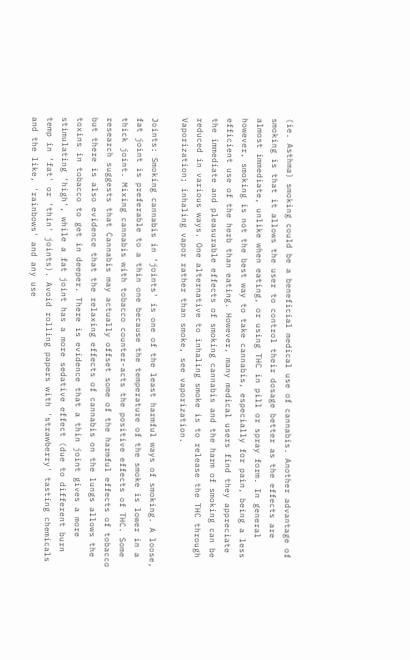(ie. Asthma) smoking could be a beneficial medical use of cannabis. Another advantage of smoking is that it allows the user to control their dosage better as the effects are almost immediate, unlike when eating, or using THC in pill or spray form. In general however, smoking is not the best way to take cannabis, especially for pain, being a less efficient use of the herb than eating. However, many medical users find they appreciate the immediate and pleasurable effects of smoking cannabis and the harm of smoking can be reduced in various ways. One alternative to inhaling smoke is to release the THC through Vaporization; inhaling vapor rather than smoke, see vaporization.

Joints: Smoking cannabis in ‘joints' is one of the least harmful ways of smoking. A loose, fat joint is preferable to a thin one because the temperature of the smoke is lower in a thick joint. Mixing cannabis with tobacco counter-acts the positive effects of THC. Some research suggests that Cannabis may actually offset some of the harmful effects of tobacco but there is also evidence that the relaxing effects of cannabis on the lungs allows the toxins in tobacco to get in deeper. There is evidence that a thin joint gives a more stimulating ‘high', while a fat joint has a more sedative effect (due to different burn temp in ‘fat' or ‘thin' joints). Avoid rolling papers with 'strawberry' tasting chemicals and the like, 'rainbows' and any use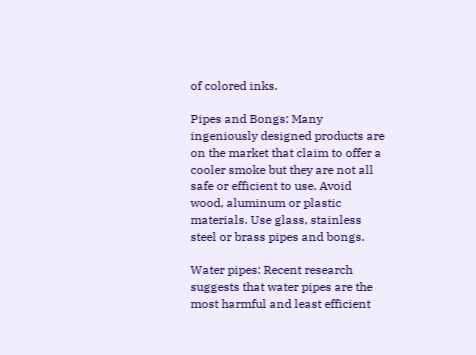of colored inks.

Pipes and Bongs: Many ingeniously designed products are on the market that claim to offer a cooler smoke but they are not all safe or efficient to use. Avoid wood, aluminum or plastic materials. Use glass, stainless steel or brass pipes and bongs.

Water pipes: Recent research suggests that water pipes are the most harmful and least efficient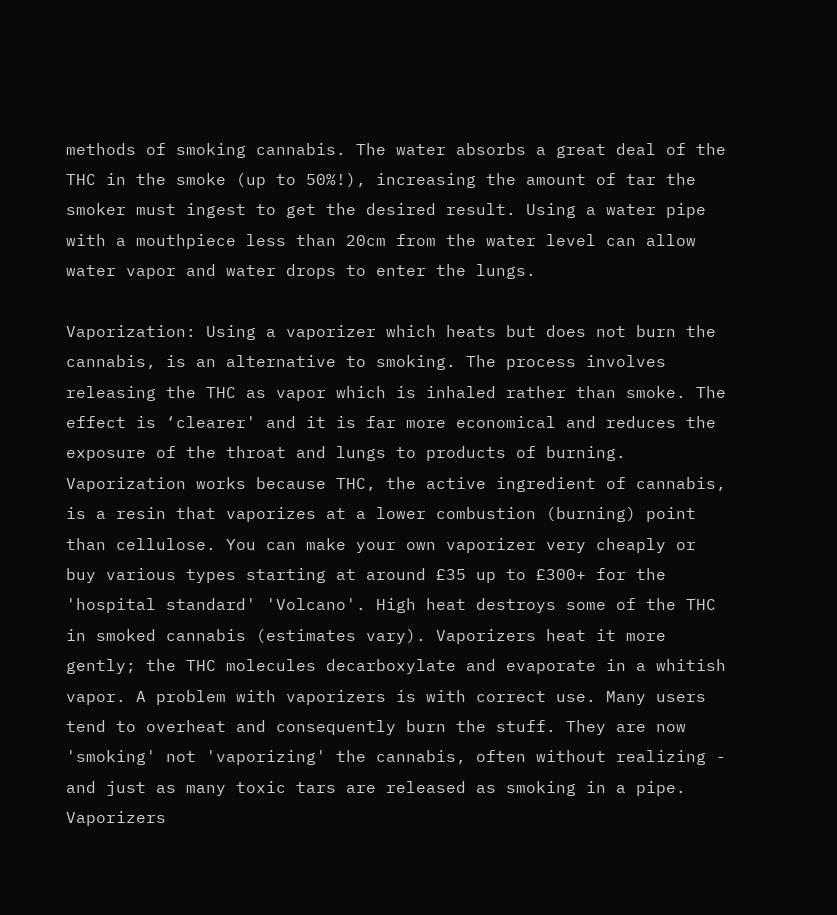methods of smoking cannabis. The water absorbs a great deal of the THC in the smoke (up to 50%!), increasing the amount of tar the smoker must ingest to get the desired result. Using a water pipe with a mouthpiece less than 20cm from the water level can allow water vapor and water drops to enter the lungs.

Vaporization: Using a vaporizer which heats but does not burn the cannabis, is an alternative to smoking. The process involves releasing the THC as vapor which is inhaled rather than smoke. The effect is ‘clearer' and it is far more economical and reduces the exposure of the throat and lungs to products of burning. Vaporization works because THC, the active ingredient of cannabis, is a resin that vaporizes at a lower combustion (burning) point than cellulose. You can make your own vaporizer very cheaply or buy various types starting at around £35 up to £300+ for the 'hospital standard' 'Volcano'. High heat destroys some of the THC in smoked cannabis (estimates vary). Vaporizers heat it more gently; the THC molecules decarboxylate and evaporate in a whitish vapor. A problem with vaporizers is with correct use. Many users tend to overheat and consequently burn the stuff. They are now 'smoking' not 'vaporizing' the cannabis, often without realizing - and just as many toxic tars are released as smoking in a pipe. Vaporizers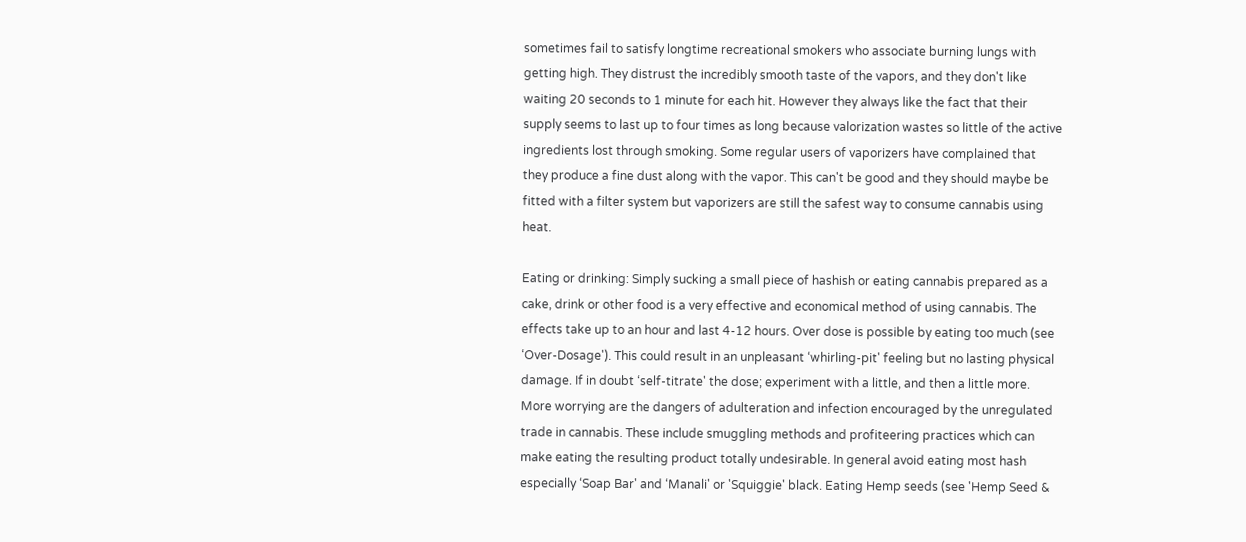sometimes fail to satisfy longtime recreational smokers who associate burning lungs with getting high. They distrust the incredibly smooth taste of the vapors, and they don't like waiting 20 seconds to 1 minute for each hit. However they always like the fact that their supply seems to last up to four times as long because valorization wastes so little of the active ingredients lost through smoking. Some regular users of vaporizers have complained that they produce a fine dust along with the vapor. This can't be good and they should maybe be fitted with a filter system but vaporizers are still the safest way to consume cannabis using heat.

Eating or drinking: Simply sucking a small piece of hashish or eating cannabis prepared as a cake, drink or other food is a very effective and economical method of using cannabis. The effects take up to an hour and last 4-12 hours. Over dose is possible by eating too much (see ‘Over-Dosage'). This could result in an unpleasant ‘whirling-pit' feeling but no lasting physical damage. If in doubt ‘self-titrate' the dose; experiment with a little, and then a little more. More worrying are the dangers of adulteration and infection encouraged by the unregulated trade in cannabis. These include smuggling methods and profiteering practices which can make eating the resulting product totally undesirable. In general avoid eating most hash especially ‘Soap Bar' and ‘Manali' or 'Squiggie' black. Eating Hemp seeds (see 'Hemp Seed &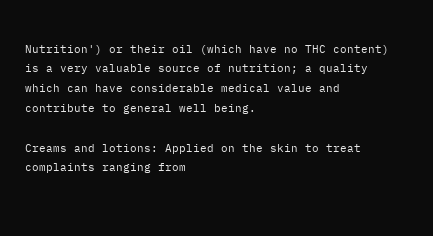Nutrition') or their oil (which have no THC content) is a very valuable source of nutrition; a quality which can have considerable medical value and contribute to general well being.

Creams and lotions: Applied on the skin to treat complaints ranging from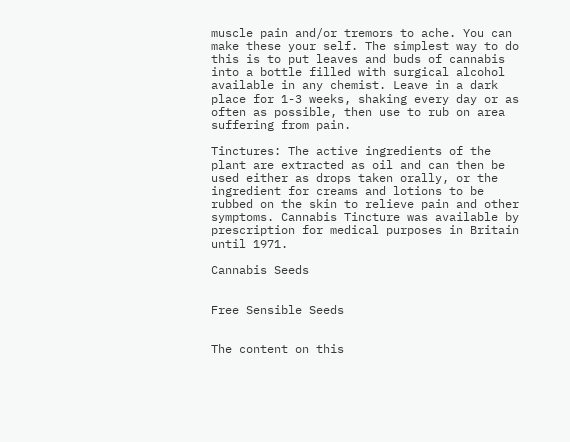muscle pain and/or tremors to ache. You can make these your self. The simplest way to do this is to put leaves and buds of cannabis into a bottle filled with surgical alcohol available in any chemist. Leave in a dark place for 1-3 weeks, shaking every day or as often as possible, then use to rub on area suffering from pain.

Tinctures: The active ingredients of the plant are extracted as oil and can then be used either as drops taken orally, or the ingredient for creams and lotions to be rubbed on the skin to relieve pain and other symptoms. Cannabis Tincture was available by prescription for medical purposes in Britain until 1971.

Cannabis Seeds


Free Sensible Seeds


The content on this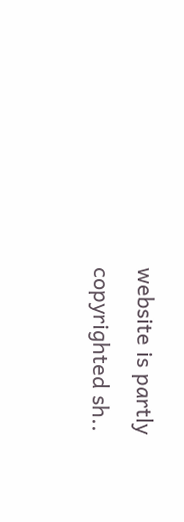website is partly copyrighted sh..